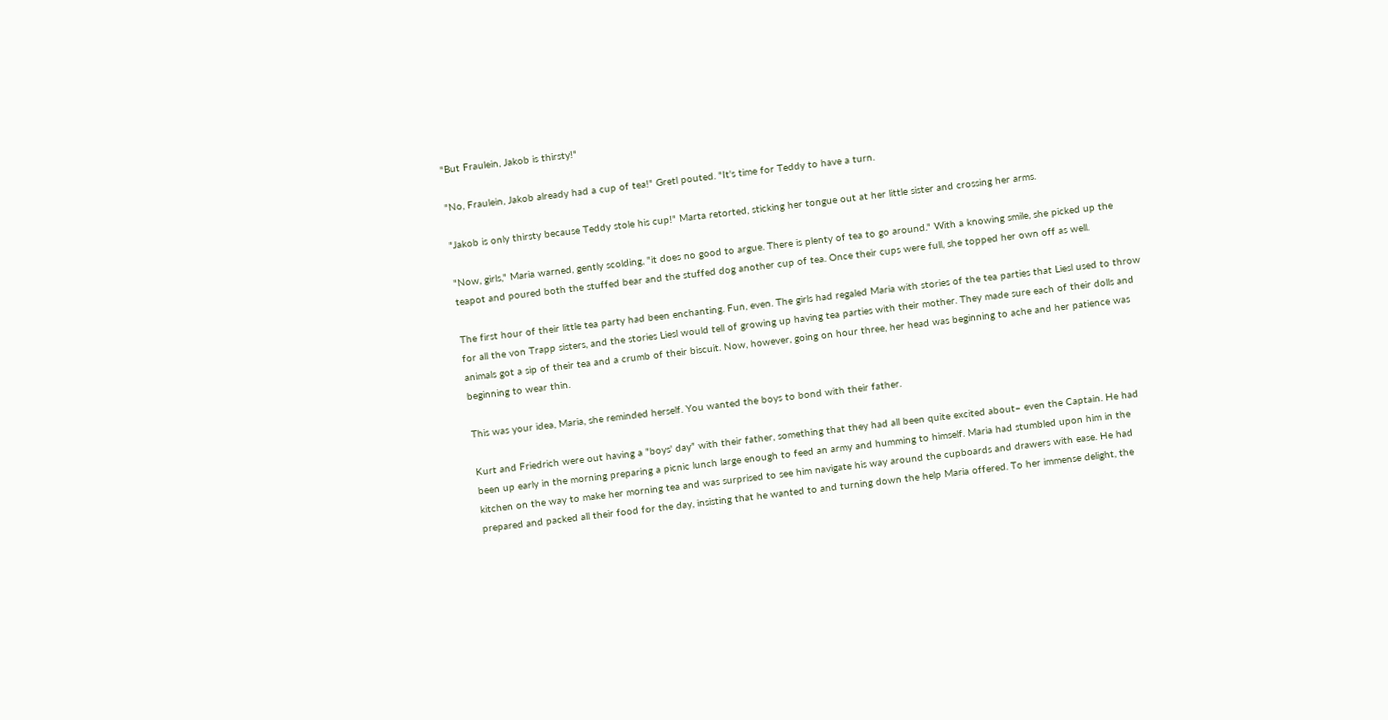"But Fraulein, Jakob is thirsty!"

"No, Fraulein, Jakob already had a cup of tea!" Gretl pouted. "It's time for Teddy to have a turn.

"Jakob is only thirsty because Teddy stole his cup!" Marta retorted, sticking her tongue out at her little sister and crossing her arms.

"Now, girls," Maria warned, gently scolding, "it does no good to argue. There is plenty of tea to go around." With a knowing smile, she picked up the teapot and poured both the stuffed bear and the stuffed dog another cup of tea. Once their cups were full, she topped her own off as well.

The first hour of their little tea party had been enchanting. Fun, even. The girls had regaled Maria with stories of the tea parties that Liesl used to throw for all the von Trapp sisters, and the stories Liesl would tell of growing up having tea parties with their mother. They made sure each of their dolls and animals got a sip of their tea and a crumb of their biscuit. Now, however, going on hour three, her head was beginning to ache and her patience was beginning to wear thin.

This was your idea, Maria, she reminded herself. You wanted the boys to bond with their father.

Kurt and Friedrich were out having a "boys' day" with their father, something that they had all been quite excited about– even the Captain. He had been up early in the morning preparing a picnic lunch large enough to feed an army and humming to himself. Maria had stumbled upon him in the kitchen on the way to make her morning tea and was surprised to see him navigate his way around the cupboards and drawers with ease. He had prepared and packed all their food for the day, insisting that he wanted to and turning down the help Maria offered. To her immense delight, the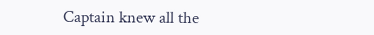Captain knew all the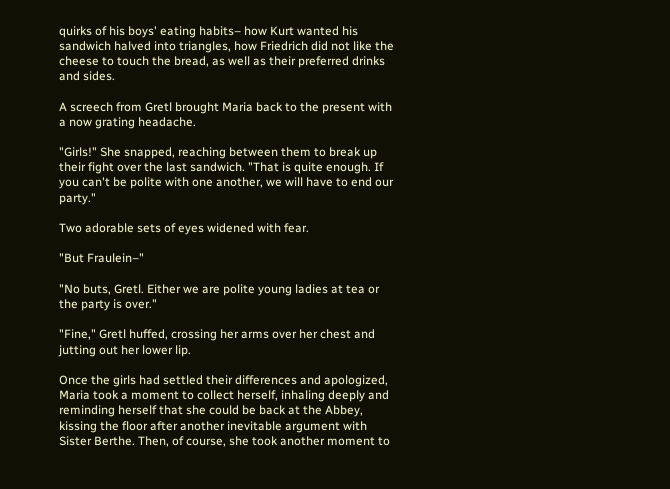quirks of his boys' eating habits– how Kurt wanted his sandwich halved into triangles, how Friedrich did not like the cheese to touch the bread, as well as their preferred drinks and sides.

A screech from Gretl brought Maria back to the present with a now grating headache.

"Girls!" She snapped, reaching between them to break up their fight over the last sandwich. "That is quite enough. If you can't be polite with one another, we will have to end our party."

Two adorable sets of eyes widened with fear.

"But Fraulein–"

"No buts, Gretl. Either we are polite young ladies at tea or the party is over."

"Fine," Gretl huffed, crossing her arms over her chest and jutting out her lower lip.

Once the girls had settled their differences and apologized, Maria took a moment to collect herself, inhaling deeply and reminding herself that she could be back at the Abbey, kissing the floor after another inevitable argument with Sister Berthe. Then, of course, she took another moment to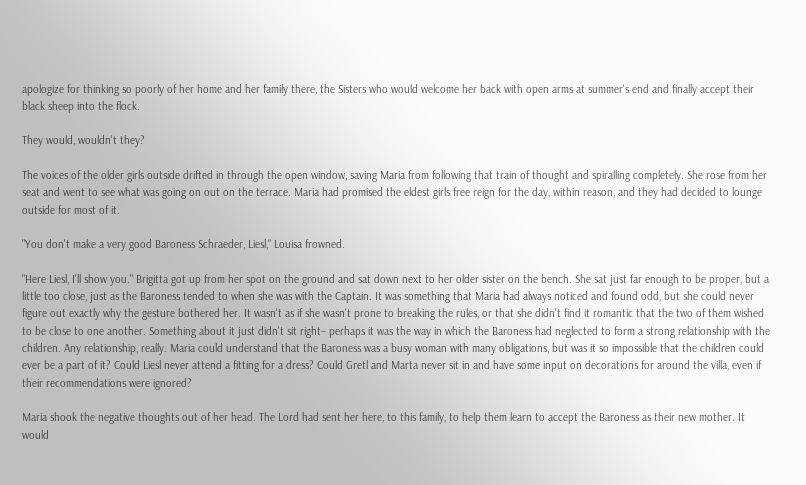apologize for thinking so poorly of her home and her family there, the Sisters who would welcome her back with open arms at summer's end and finally accept their black sheep into the flock.

They would, wouldn't they?

The voices of the older girls outside drifted in through the open window, saving Maria from following that train of thought and spiralling completely. She rose from her seat and went to see what was going on out on the terrace. Maria had promised the eldest girls free reign for the day, within reason, and they had decided to lounge outside for most of it.

"You don't make a very good Baroness Schraeder, Liesl," Louisa frowned.

"Here Liesl, I'll show you." Brigitta got up from her spot on the ground and sat down next to her older sister on the bench. She sat just far enough to be proper, but a little too close, just as the Baroness tended to when she was with the Captain. It was something that Maria had always noticed and found odd, but she could never figure out exactly why the gesture bothered her. It wasn't as if she wasn't prone to breaking the rules, or that she didn't find it romantic that the two of them wished to be close to one another. Something about it just didn't sit right– perhaps it was the way in which the Baroness had neglected to form a strong relationship with the children. Any relationship, really. Maria could understand that the Baroness was a busy woman with many obligations, but was it so impossible that the children could ever be a part of it? Could Liesl never attend a fitting for a dress? Could Gretl and Marta never sit in and have some input on decorations for around the villa, even if their recommendations were ignored?

Maria shook the negative thoughts out of her head. The Lord had sent her here, to this family, to help them learn to accept the Baroness as their new mother. It would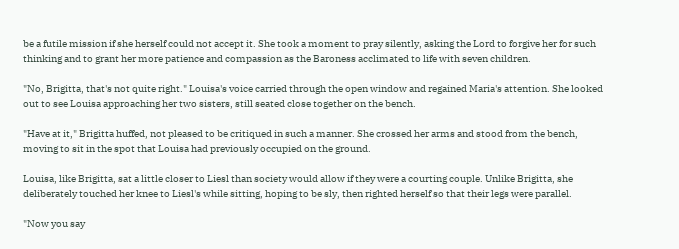be a futile mission if she herself could not accept it. She took a moment to pray silently, asking the Lord to forgive her for such thinking and to grant her more patience and compassion as the Baroness acclimated to life with seven children.

"No, Brigitta, that's not quite right." Louisa's voice carried through the open window and regained Maria's attention. She looked out to see Louisa approaching her two sisters, still seated close together on the bench.

"Have at it," Brigitta huffed, not pleased to be critiqued in such a manner. She crossed her arms and stood from the bench, moving to sit in the spot that Louisa had previously occupied on the ground.

Louisa, like Brigitta, sat a little closer to Liesl than society would allow if they were a courting couple. Unlike Brigitta, she deliberately touched her knee to Liesl's while sitting, hoping to be sly, then righted herself so that their legs were parallel.

"Now you say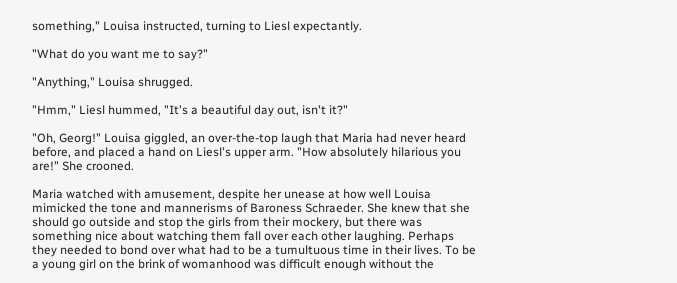something," Louisa instructed, turning to Liesl expectantly.

"What do you want me to say?"

"Anything," Louisa shrugged.

"Hmm," Liesl hummed, "It's a beautiful day out, isn't it?"

"Oh, Georg!" Louisa giggled, an over-the-top laugh that Maria had never heard before, and placed a hand on Liesl's upper arm. "How absolutely hilarious you are!" She crooned.

Maria watched with amusement, despite her unease at how well Louisa mimicked the tone and mannerisms of Baroness Schraeder. She knew that she should go outside and stop the girls from their mockery, but there was something nice about watching them fall over each other laughing. Perhaps they needed to bond over what had to be a tumultuous time in their lives. To be a young girl on the brink of womanhood was difficult enough without the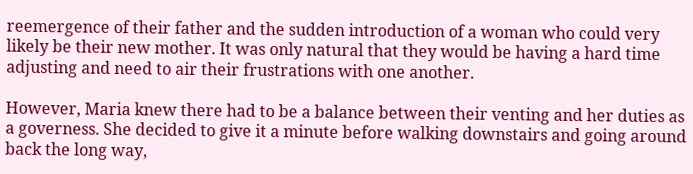reemergence of their father and the sudden introduction of a woman who could very likely be their new mother. It was only natural that they would be having a hard time adjusting and need to air their frustrations with one another.

However, Maria knew there had to be a balance between their venting and her duties as a governess. She decided to give it a minute before walking downstairs and going around back the long way,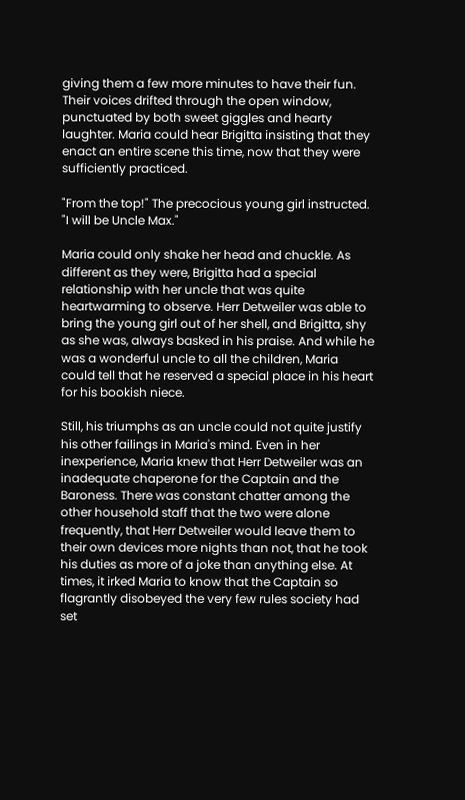giving them a few more minutes to have their fun. Their voices drifted through the open window, punctuated by both sweet giggles and hearty laughter. Maria could hear Brigitta insisting that they enact an entire scene this time, now that they were sufficiently practiced.

"From the top!" The precocious young girl instructed. "I will be Uncle Max."

Maria could only shake her head and chuckle. As different as they were, Brigitta had a special relationship with her uncle that was quite heartwarming to observe. Herr Detweiler was able to bring the young girl out of her shell, and Brigitta, shy as she was, always basked in his praise. And while he was a wonderful uncle to all the children, Maria could tell that he reserved a special place in his heart for his bookish niece.

Still, his triumphs as an uncle could not quite justify his other failings in Maria's mind. Even in her inexperience, Maria knew that Herr Detweiler was an inadequate chaperone for the Captain and the Baroness. There was constant chatter among the other household staff that the two were alone frequently, that Herr Detweiler would leave them to their own devices more nights than not, that he took his duties as more of a joke than anything else. At times, it irked Maria to know that the Captain so flagrantly disobeyed the very few rules society had set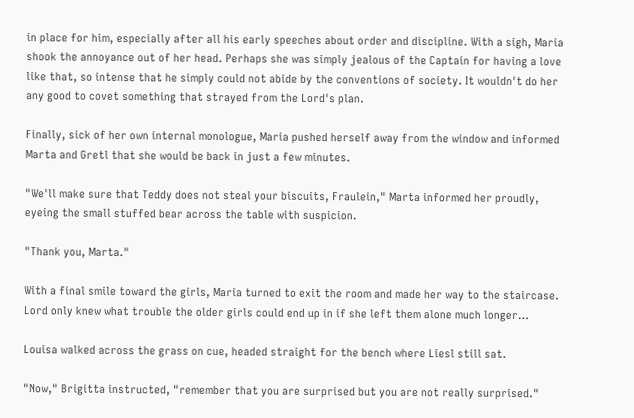in place for him, especially after all his early speeches about order and discipline. With a sigh, Maria shook the annoyance out of her head. Perhaps she was simply jealous of the Captain for having a love like that, so intense that he simply could not abide by the conventions of society. It wouldn't do her any good to covet something that strayed from the Lord's plan.

Finally, sick of her own internal monologue, Maria pushed herself away from the window and informed Marta and Gretl that she would be back in just a few minutes.

"We'll make sure that Teddy does not steal your biscuits, Fraulein," Marta informed her proudly, eyeing the small stuffed bear across the table with suspicion.

"Thank you, Marta."

With a final smile toward the girls, Maria turned to exit the room and made her way to the staircase. Lord only knew what trouble the older girls could end up in if she left them alone much longer…

Louisa walked across the grass on cue, headed straight for the bench where Liesl still sat.

"Now," Brigitta instructed, "remember that you are surprised but you are not really surprised."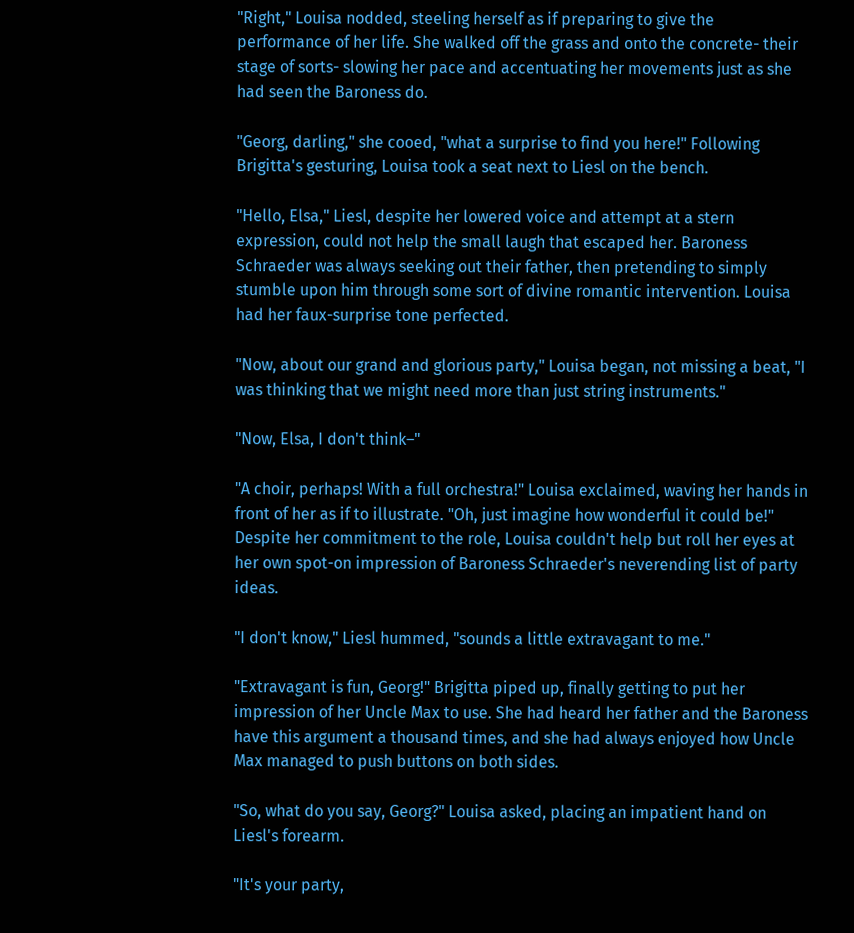"Right," Louisa nodded, steeling herself as if preparing to give the performance of her life. She walked off the grass and onto the concrete- their stage of sorts- slowing her pace and accentuating her movements just as she had seen the Baroness do.

"Georg, darling," she cooed, "what a surprise to find you here!" Following Brigitta's gesturing, Louisa took a seat next to Liesl on the bench.

"Hello, Elsa," Liesl, despite her lowered voice and attempt at a stern expression, could not help the small laugh that escaped her. Baroness Schraeder was always seeking out their father, then pretending to simply stumble upon him through some sort of divine romantic intervention. Louisa had her faux-surprise tone perfected.

"Now, about our grand and glorious party," Louisa began, not missing a beat, "I was thinking that we might need more than just string instruments."

"Now, Elsa, I don't think–"

"A choir, perhaps! With a full orchestra!" Louisa exclaimed, waving her hands in front of her as if to illustrate. "Oh, just imagine how wonderful it could be!" Despite her commitment to the role, Louisa couldn't help but roll her eyes at her own spot-on impression of Baroness Schraeder's neverending list of party ideas.

"I don't know," Liesl hummed, "sounds a little extravagant to me."

"Extravagant is fun, Georg!" Brigitta piped up, finally getting to put her impression of her Uncle Max to use. She had heard her father and the Baroness have this argument a thousand times, and she had always enjoyed how Uncle Max managed to push buttons on both sides.

"So, what do you say, Georg?" Louisa asked, placing an impatient hand on Liesl's forearm.

"It's your party,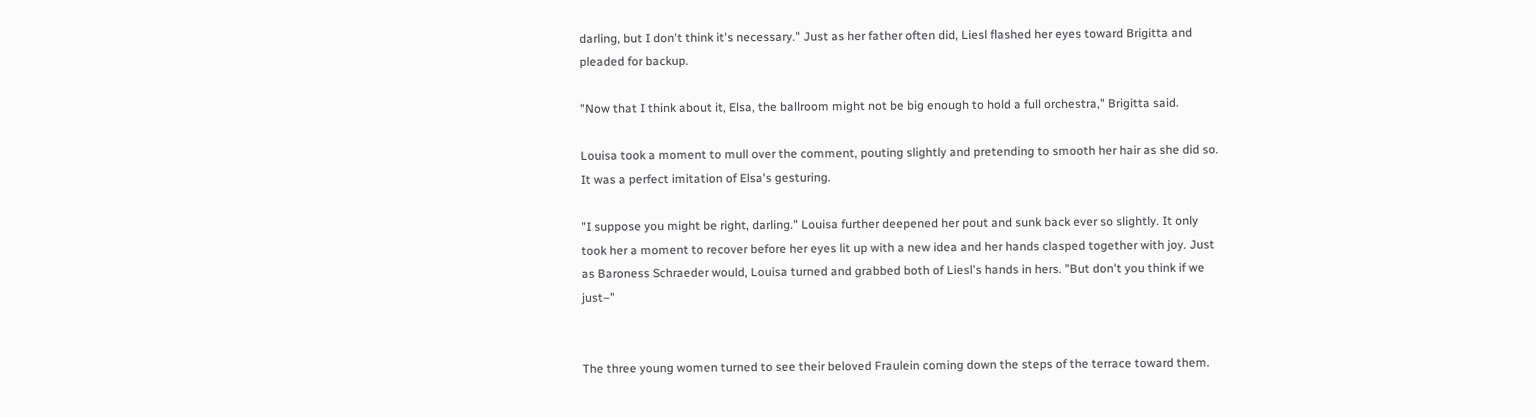darling, but I don't think it's necessary." Just as her father often did, Liesl flashed her eyes toward Brigitta and pleaded for backup.

"Now that I think about it, Elsa, the ballroom might not be big enough to hold a full orchestra," Brigitta said.

Louisa took a moment to mull over the comment, pouting slightly and pretending to smooth her hair as she did so. It was a perfect imitation of Elsa's gesturing.

"I suppose you might be right, darling." Louisa further deepened her pout and sunk back ever so slightly. It only took her a moment to recover before her eyes lit up with a new idea and her hands clasped together with joy. Just as Baroness Schraeder would, Louisa turned and grabbed both of Liesl's hands in hers. "But don't you think if we just–"


The three young women turned to see their beloved Fraulein coming down the steps of the terrace toward them.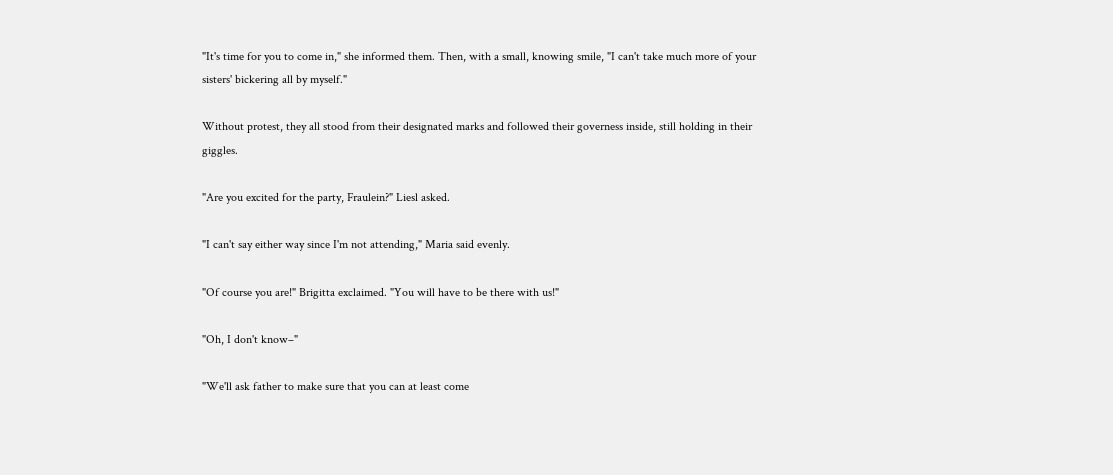"It's time for you to come in," she informed them. Then, with a small, knowing smile, "I can't take much more of your sisters' bickering all by myself."

Without protest, they all stood from their designated marks and followed their governess inside, still holding in their giggles.

"Are you excited for the party, Fraulein?" Liesl asked.

"I can't say either way since I'm not attending," Maria said evenly.

"Of course you are!" Brigitta exclaimed. "You will have to be there with us!"

"Oh, I don't know–"

"We'll ask father to make sure that you can at least come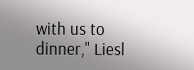with us to dinner," Liesl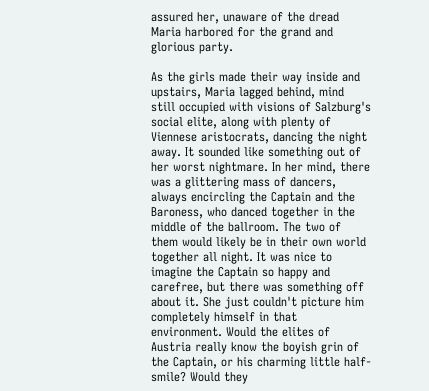assured her, unaware of the dread Maria harbored for the grand and glorious party.

As the girls made their way inside and upstairs, Maria lagged behind, mind still occupied with visions of Salzburg's social elite, along with plenty of Viennese aristocrats, dancing the night away. It sounded like something out of her worst nightmare. In her mind, there was a glittering mass of dancers, always encircling the Captain and the Baroness, who danced together in the middle of the ballroom. The two of them would likely be in their own world together all night. It was nice to imagine the Captain so happy and carefree, but there was something off about it. She just couldn't picture him completely himself in that environment. Would the elites of Austria really know the boyish grin of the Captain, or his charming little half-smile? Would they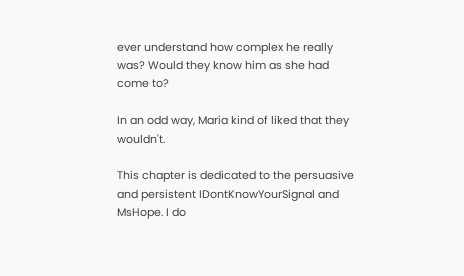ever understand how complex he really was? Would they know him as she had come to?

In an odd way, Maria kind of liked that they wouldn't.

This chapter is dedicated to the persuasive and persistent IDontKnowYourSignal and MsHope. I do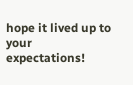hope it lived up to your expectations!